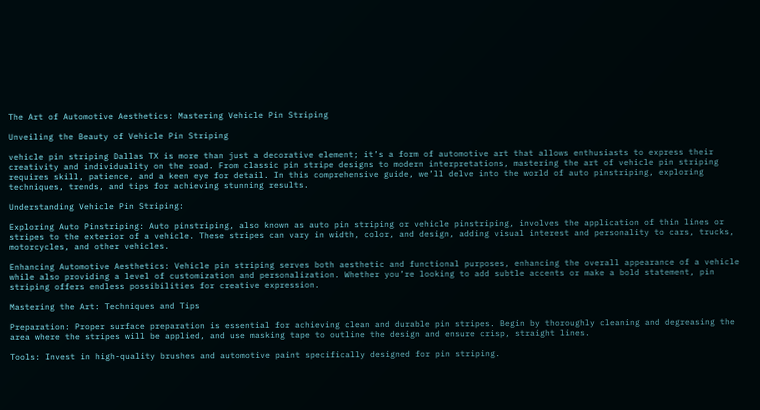The Art of Automotive Aesthetics: Mastering Vehicle Pin Striping

Unveiling the Beauty of Vehicle Pin Striping

vehicle pin striping Dallas TX is more than just a decorative element; it’s a form of automotive art that allows enthusiasts to express their creativity and individuality on the road. From classic pin stripe designs to modern interpretations, mastering the art of vehicle pin striping requires skill, patience, and a keen eye for detail. In this comprehensive guide, we’ll delve into the world of auto pinstriping, exploring techniques, trends, and tips for achieving stunning results.

Understanding Vehicle Pin Striping:

Exploring Auto Pinstriping: Auto pinstriping, also known as auto pin striping or vehicle pinstriping, involves the application of thin lines or stripes to the exterior of a vehicle. These stripes can vary in width, color, and design, adding visual interest and personality to cars, trucks, motorcycles, and other vehicles.

Enhancing Automotive Aesthetics: Vehicle pin striping serves both aesthetic and functional purposes, enhancing the overall appearance of a vehicle while also providing a level of customization and personalization. Whether you’re looking to add subtle accents or make a bold statement, pin striping offers endless possibilities for creative expression.

Mastering the Art: Techniques and Tips

Preparation: Proper surface preparation is essential for achieving clean and durable pin stripes. Begin by thoroughly cleaning and degreasing the area where the stripes will be applied, and use masking tape to outline the design and ensure crisp, straight lines.

Tools: Invest in high-quality brushes and automotive paint specifically designed for pin striping.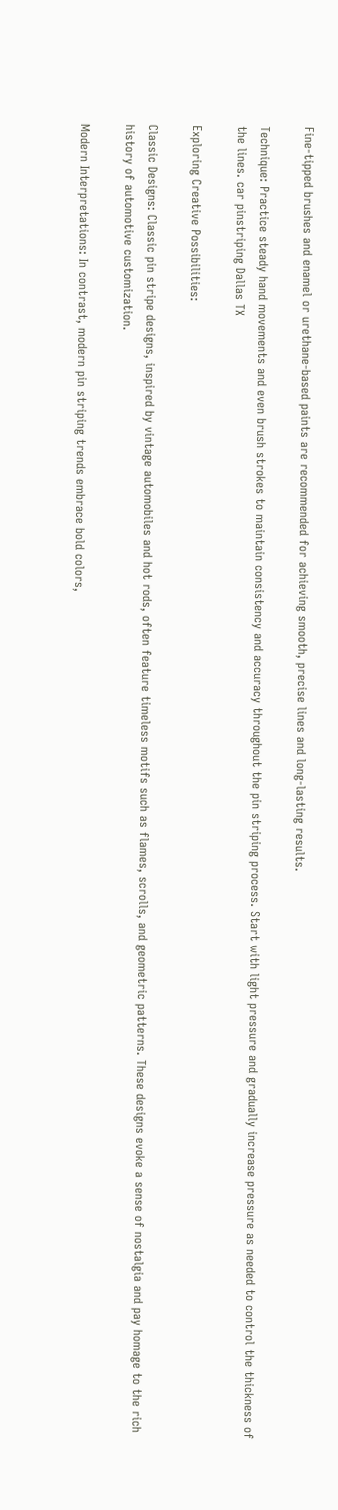Fine-tipped brushes and enamel or urethane-based paints are recommended for achieving smooth, precise lines and long-lasting results.

Technique: Practice steady hand movements and even brush strokes to maintain consistency and accuracy throughout the pin striping process. Start with light pressure and gradually increase pressure as needed to control the thickness of the lines. car pinstriping Dallas TX

Exploring Creative Possibilities:

Classic Designs: Classic pin stripe designs, inspired by vintage automobiles and hot rods, often feature timeless motifs such as flames, scrolls, and geometric patterns. These designs evoke a sense of nostalgia and pay homage to the rich history of automotive customization.

Modern Interpretations: In contrast, modern pin striping trends embrace bold colors,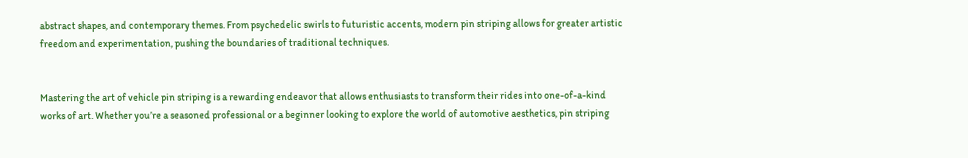abstract shapes, and contemporary themes. From psychedelic swirls to futuristic accents, modern pin striping allows for greater artistic freedom and experimentation, pushing the boundaries of traditional techniques.


Mastering the art of vehicle pin striping is a rewarding endeavor that allows enthusiasts to transform their rides into one-of-a-kind works of art. Whether you’re a seasoned professional or a beginner looking to explore the world of automotive aesthetics, pin striping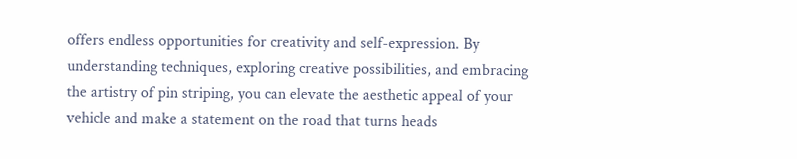offers endless opportunities for creativity and self-expression. By understanding techniques, exploring creative possibilities, and embracing the artistry of pin striping, you can elevate the aesthetic appeal of your vehicle and make a statement on the road that turns heads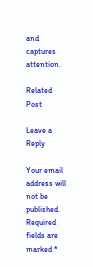and captures attention.

Related Post

Leave a Reply

Your email address will not be published. Required fields are marked *